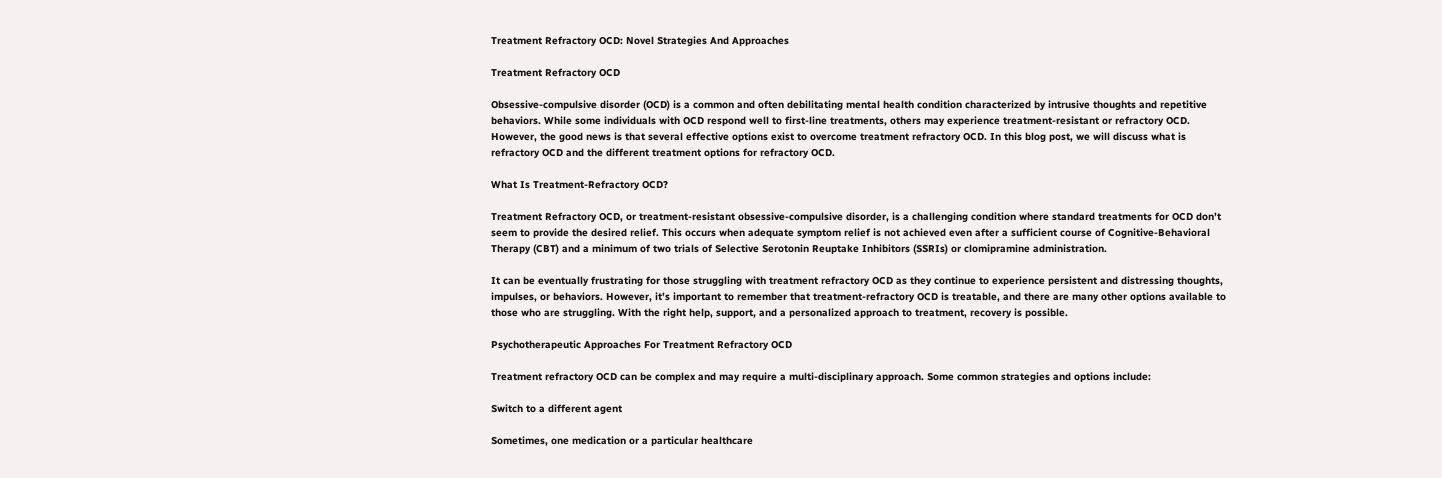Treatment Refractory OCD: Novel Strategies And Approaches

Treatment Refractory OCD

Obsessive-compulsive disorder (OCD) is a common and often debilitating mental health condition characterized by intrusive thoughts and repetitive behaviors. While some individuals with OCD respond well to first-line treatments, others may experience treatment-resistant or refractory OCD. However, the good news is that several effective options exist to overcome treatment refractory OCD. In this blog post, we will discuss what is refractory OCD and the different treatment options for refractory OCD.

What Is Treatment-Refractory OCD?

Treatment Refractory OCD, or treatment-resistant obsessive-compulsive disorder, is a challenging condition where standard treatments for OCD don’t seem to provide the desired relief. This occurs when adequate symptom relief is not achieved even after a sufficient course of Cognitive-Behavioral Therapy (CBT) and a minimum of two trials of Selective Serotonin Reuptake Inhibitors (SSRIs) or clomipramine administration.

It can be eventually frustrating for those struggling with treatment refractory OCD as they continue to experience persistent and distressing thoughts, impulses, or behaviors. However, it’s important to remember that treatment-refractory OCD is treatable, and there are many other options available to those who are struggling. With the right help, support, and a personalized approach to treatment, recovery is possible.

Psychotherapeutic Approaches For Treatment Refractory OCD

Treatment refractory OCD can be complex and may require a multi-disciplinary approach. Some common strategies and options include:

Switch to a different agent

Sometimes, one medication or a particular healthcare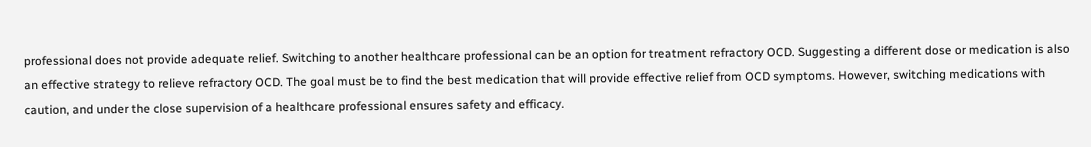professional does not provide adequate relief. Switching to another healthcare professional can be an option for treatment refractory OCD. Suggesting a different dose or medication is also an effective strategy to relieve refractory OCD. The goal must be to find the best medication that will provide effective relief from OCD symptoms. However, switching medications with caution, and under the close supervision of a healthcare professional ensures safety and efficacy.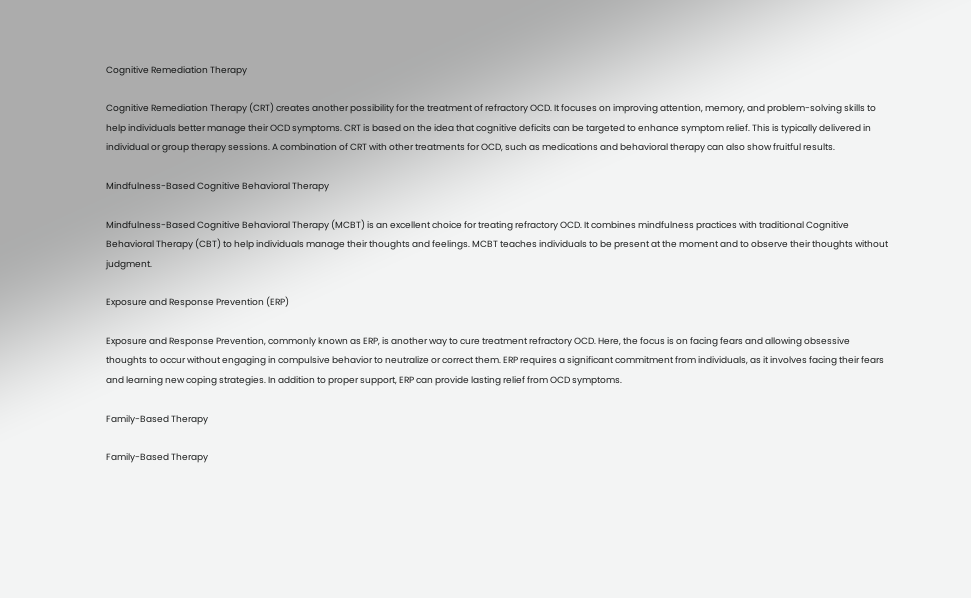Cognitive Remediation Therapy

Cognitive Remediation Therapy (CRT) creates another possibility for the treatment of refractory OCD. It focuses on improving attention, memory, and problem-solving skills to help individuals better manage their OCD symptoms. CRT is based on the idea that cognitive deficits can be targeted to enhance symptom relief. This is typically delivered in individual or group therapy sessions. A combination of CRT with other treatments for OCD, such as medications and behavioral therapy can also show fruitful results.

Mindfulness-Based Cognitive Behavioral Therapy

Mindfulness-Based Cognitive Behavioral Therapy (MCBT) is an excellent choice for treating refractory OCD. It combines mindfulness practices with traditional Cognitive Behavioral Therapy (CBT) to help individuals manage their thoughts and feelings. MCBT teaches individuals to be present at the moment and to observe their thoughts without judgment.

Exposure and Response Prevention (ERP)

Exposure and Response Prevention, commonly known as ERP, is another way to cure treatment refractory OCD. Here, the focus is on facing fears and allowing obsessive thoughts to occur without engaging in compulsive behavior to neutralize or correct them. ERP requires a significant commitment from individuals, as it involves facing their fears and learning new coping strategies. In addition to proper support, ERP can provide lasting relief from OCD symptoms.

Family-Based Therapy

Family-Based Therapy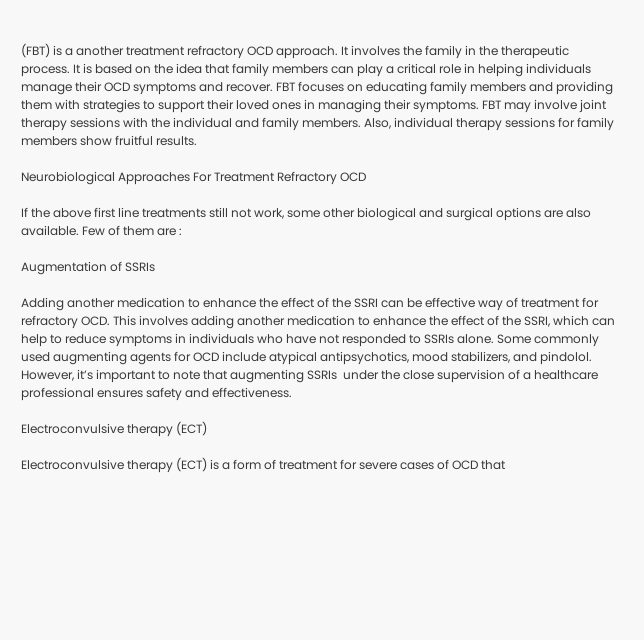(FBT) is a another treatment refractory OCD approach. It involves the family in the therapeutic process. It is based on the idea that family members can play a critical role in helping individuals manage their OCD symptoms and recover. FBT focuses on educating family members and providing them with strategies to support their loved ones in managing their symptoms. FBT may involve joint therapy sessions with the individual and family members. Also, individual therapy sessions for family members show fruitful results.

Neurobiological Approaches For Treatment Refractory OCD

If the above first line treatments still not work, some other biological and surgical options are also available. Few of them are :

Augmentation of SSRIs

Adding another medication to enhance the effect of the SSRI can be effective way of treatment for refractory OCD. This involves adding another medication to enhance the effect of the SSRI, which can help to reduce symptoms in individuals who have not responded to SSRIs alone. Some commonly used augmenting agents for OCD include atypical antipsychotics, mood stabilizers, and pindolol. However, it’s important to note that augmenting SSRIs  under the close supervision of a healthcare professional ensures safety and effectiveness.

Electroconvulsive therapy (ECT)

Electroconvulsive therapy (ECT) is a form of treatment for severe cases of OCD that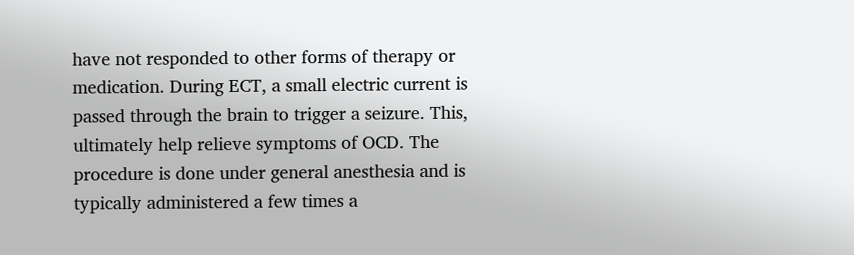have not responded to other forms of therapy or medication. During ECT, a small electric current is passed through the brain to trigger a seizure. This, ultimately help relieve symptoms of OCD. The procedure is done under general anesthesia and is typically administered a few times a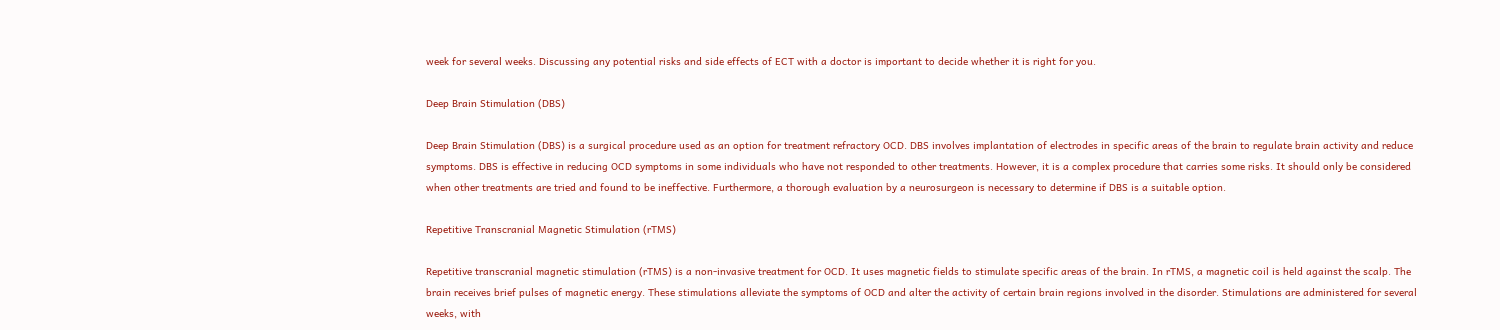week for several weeks. Discussing any potential risks and side effects of ECT with a doctor is important to decide whether it is right for you.

Deep Brain Stimulation (DBS)

Deep Brain Stimulation (DBS) is a surgical procedure used as an option for treatment refractory OCD. DBS involves implantation of electrodes in specific areas of the brain to regulate brain activity and reduce symptoms. DBS is effective in reducing OCD symptoms in some individuals who have not responded to other treatments. However, it is a complex procedure that carries some risks. It should only be considered when other treatments are tried and found to be ineffective. Furthermore, a thorough evaluation by a neurosurgeon is necessary to determine if DBS is a suitable option.

Repetitive Transcranial Magnetic Stimulation (rTMS)

Repetitive transcranial magnetic stimulation (rTMS) is a non-invasive treatment for OCD. It uses magnetic fields to stimulate specific areas of the brain. In rTMS, a magnetic coil is held against the scalp. The brain receives brief pulses of magnetic energy. These stimulations alleviate the symptoms of OCD and alter the activity of certain brain regions involved in the disorder. Stimulations are administered for several weeks, with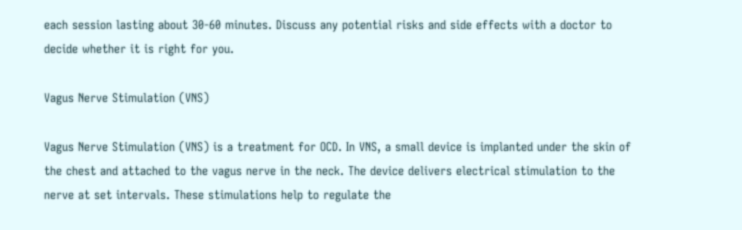each session lasting about 30-60 minutes. Discuss any potential risks and side effects with a doctor to decide whether it is right for you.

Vagus Nerve Stimulation (VNS)

Vagus Nerve Stimulation (VNS) is a treatment for OCD. In VNS, a small device is implanted under the skin of the chest and attached to the vagus nerve in the neck. The device delivers electrical stimulation to the nerve at set intervals. These stimulations help to regulate the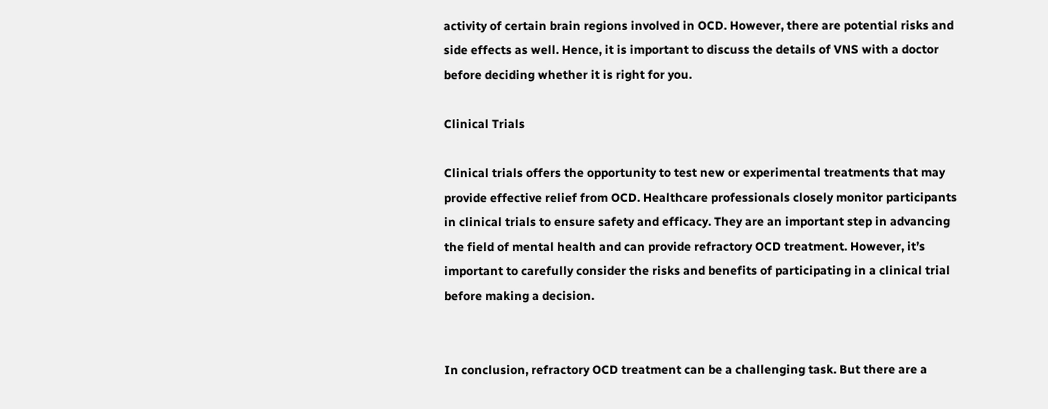activity of certain brain regions involved in OCD. However, there are potential risks and side effects as well. Hence, it is important to discuss the details of VNS with a doctor before deciding whether it is right for you.

Clinical Trials

Clinical trials offers the opportunity to test new or experimental treatments that may provide effective relief from OCD. Healthcare professionals closely monitor participants in clinical trials to ensure safety and efficacy. They are an important step in advancing the field of mental health and can provide refractory OCD treatment. However, it’s important to carefully consider the risks and benefits of participating in a clinical trial before making a decision.


In conclusion, refractory OCD treatment can be a challenging task. But there are a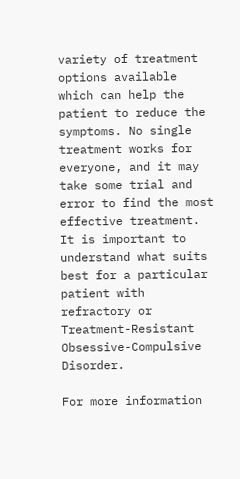variety of treatment options available which can help the patient to reduce the symptoms. No single treatment works for everyone, and it may take some trial and error to find the most effective treatment. It is important to understand what suits best for a particular patient with refractory or Treatment-Resistant Obsessive-Compulsive Disorder.

For more information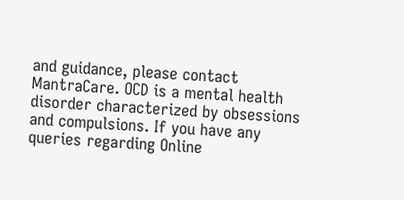and guidance, please contact MantraCare. OCD is a mental health disorder characterized by obsessions and compulsions. If you have any queries regarding Online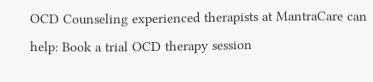OCD Counseling experienced therapists at MantraCare can help: Book a trial OCD therapy session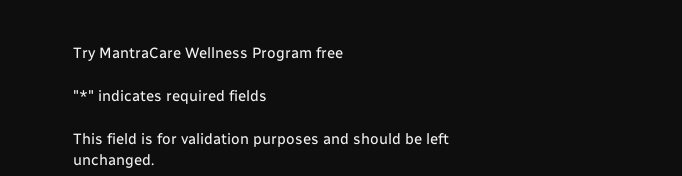Try MantraCare Wellness Program free

"*" indicates required fields

This field is for validation purposes and should be left unchanged.